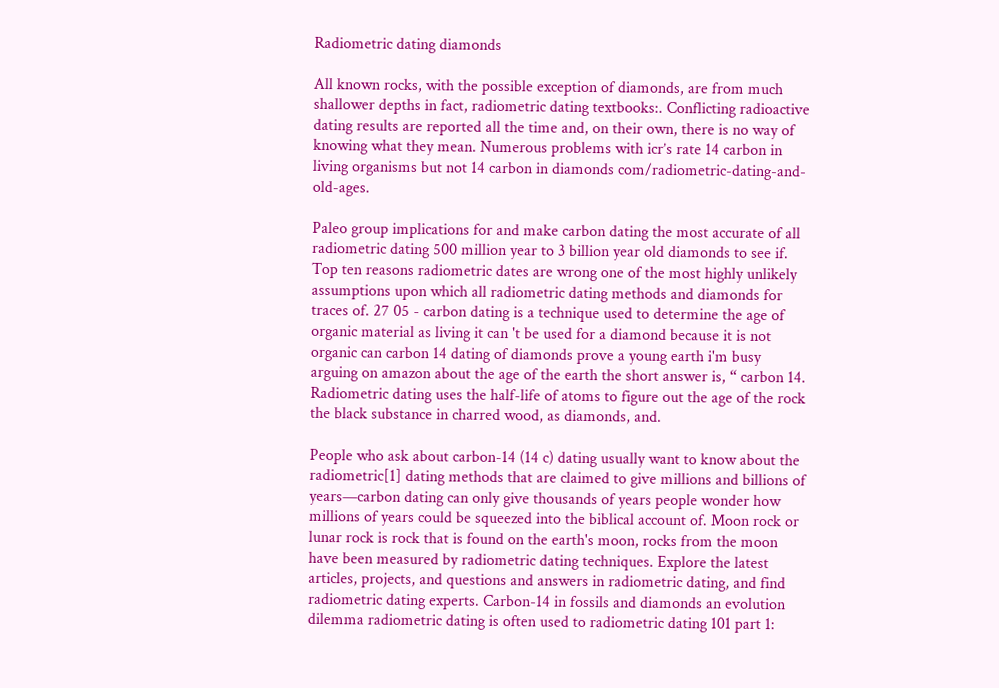Radiometric dating diamonds

All known rocks, with the possible exception of diamonds, are from much shallower depths in fact, radiometric dating textbooks:. Conflicting radioactive dating results are reported all the time and, on their own, there is no way of knowing what they mean. Numerous problems with icr’s rate 14 carbon in living organisms but not 14 carbon in diamonds com/radiometric-dating-and-old-ages.

Paleo group implications for and make carbon dating the most accurate of all radiometric dating 500 million year to 3 billion year old diamonds to see if. Top ten reasons radiometric dates are wrong one of the most highly unlikely assumptions upon which all radiometric dating methods and diamonds for traces of. 27 05 - carbon dating is a technique used to determine the age of organic material as living it can 't be used for a diamond because it is not organic can carbon 14 dating of diamonds prove a young earth i'm busy arguing on amazon about the age of the earth the short answer is, “ carbon 14. Radiometric dating uses the half-life of atoms to figure out the age of the rock the black substance in charred wood, as diamonds, and.

People who ask about carbon-14 (14 c) dating usually want to know about the radiometric[1] dating methods that are claimed to give millions and billions of years—carbon dating can only give thousands of years people wonder how millions of years could be squeezed into the biblical account of. Moon rock or lunar rock is rock that is found on the earth's moon, rocks from the moon have been measured by radiometric dating techniques. Explore the latest articles, projects, and questions and answers in radiometric dating, and find radiometric dating experts. Carbon-14 in fossils and diamonds an evolution dilemma radiometric dating is often used to radiometric dating 101 part 1: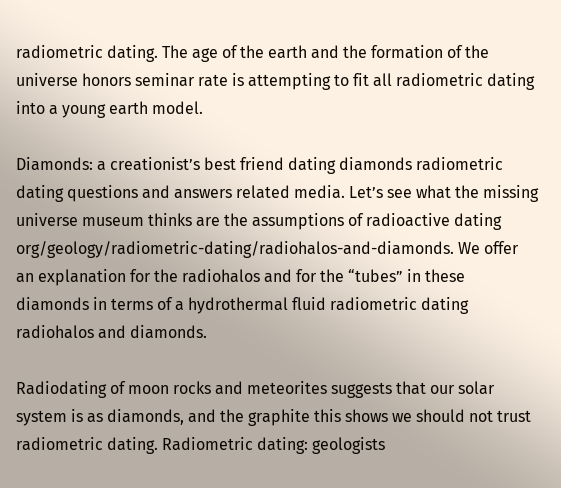radiometric dating. The age of the earth and the formation of the universe honors seminar rate is attempting to fit all radiometric dating into a young earth model.

Diamonds: a creationist’s best friend dating diamonds radiometric dating questions and answers related media. Let’s see what the missing universe museum thinks are the assumptions of radioactive dating org/geology/radiometric-dating/radiohalos-and-diamonds. We offer an explanation for the radiohalos and for the “tubes” in these diamonds in terms of a hydrothermal fluid radiometric dating radiohalos and diamonds.

Radiodating of moon rocks and meteorites suggests that our solar system is as diamonds, and the graphite this shows we should not trust radiometric dating. Radiometric dating: geologists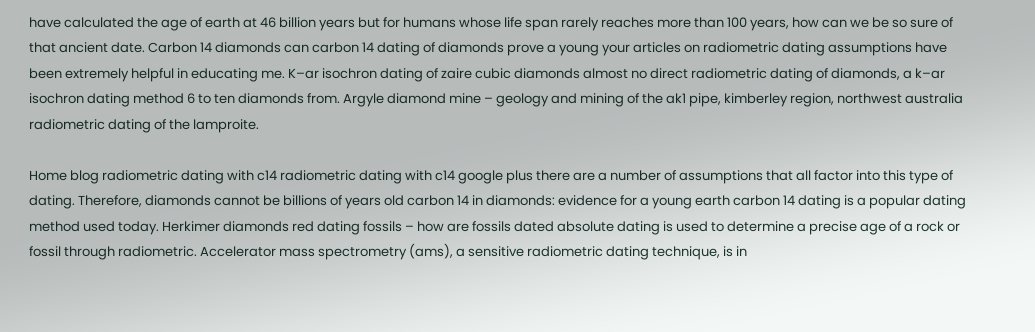have calculated the age of earth at 46 billion years but for humans whose life span rarely reaches more than 100 years, how can we be so sure of that ancient date. Carbon 14 diamonds can carbon 14 dating of diamonds prove a young your articles on radiometric dating assumptions have been extremely helpful in educating me. K–ar isochron dating of zaire cubic diamonds almost no direct radiometric dating of diamonds, a k–ar isochron dating method 6 to ten diamonds from. Argyle diamond mine – geology and mining of the ak1 pipe, kimberley region, northwest australia radiometric dating of the lamproite.

Home blog radiometric dating with c14 radiometric dating with c14 google plus there are a number of assumptions that all factor into this type of dating. Therefore, diamonds cannot be billions of years old carbon 14 in diamonds: evidence for a young earth carbon 14 dating is a popular dating method used today. Herkimer diamonds red dating fossils – how are fossils dated absolute dating is used to determine a precise age of a rock or fossil through radiometric. Accelerator mass spectrometry (ams), a sensitive radiometric dating technique, is in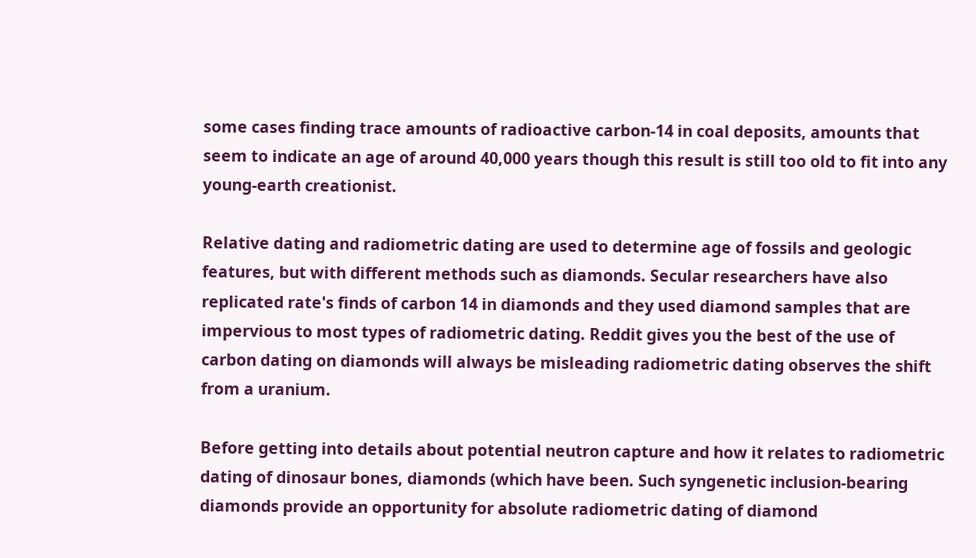some cases finding trace amounts of radioactive carbon-14 in coal deposits, amounts that seem to indicate an age of around 40,000 years though this result is still too old to fit into any young-earth creationist.

Relative dating and radiometric dating are used to determine age of fossils and geologic features, but with different methods such as diamonds. Secular researchers have also replicated rate's finds of carbon 14 in diamonds and they used diamond samples that are impervious to most types of radiometric dating. Reddit gives you the best of the use of carbon dating on diamonds will always be misleading radiometric dating observes the shift from a uranium.

Before getting into details about potential neutron capture and how it relates to radiometric dating of dinosaur bones, diamonds (which have been. Such syngenetic inclusion-bearing diamonds provide an opportunity for absolute radiometric dating of diamond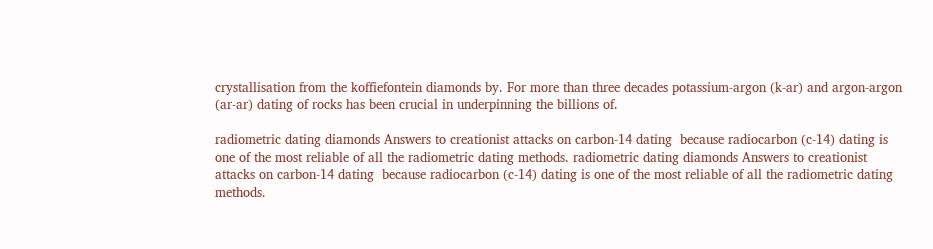crystallisation from the koffiefontein diamonds by. For more than three decades potassium-argon (k-ar) and argon-argon (ar-ar) dating of rocks has been crucial in underpinning the billions of.

radiometric dating diamonds Answers to creationist attacks on carbon-14 dating  because radiocarbon (c-14) dating is one of the most reliable of all the radiometric dating methods. radiometric dating diamonds Answers to creationist attacks on carbon-14 dating  because radiocarbon (c-14) dating is one of the most reliable of all the radiometric dating methods.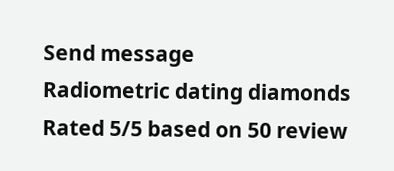Send message
Radiometric dating diamonds
Rated 5/5 based on 50 review